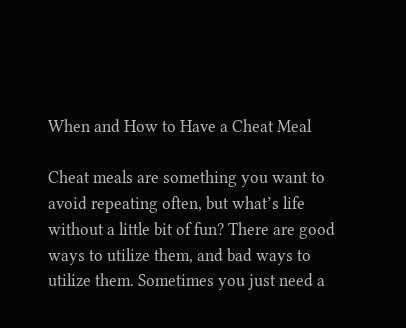When and How to Have a Cheat Meal

Cheat meals are something you want to avoid repeating often, but what’s life without a little bit of fun? There are good ways to utilize them, and bad ways to utilize them. Sometimes you just need a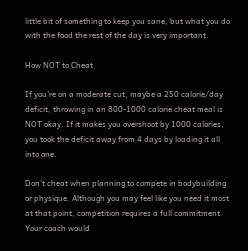little bit of something to keep you sane, but what you do with the food the rest of the day is very important.

How NOT to Cheat

If you’re on a moderate cut, maybe a 250 calorie/day deficit, throwing in an 800-1000 calorie cheat meal is NOT okay. If it makes you overshoot by 1000 calories, you took the deficit away from 4 days by loading it all into one.

Don’t cheat when planning to compete in bodybuilding or physique. Although you may feel like you need it most at that point, competition requires a full commitment. Your coach would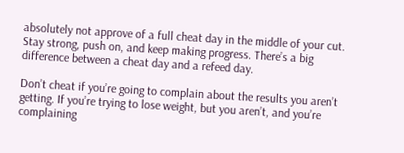absolutely not approve of a full cheat day in the middle of your cut. Stay strong, push on, and keep making progress. There’s a big difference between a cheat day and a refeed day.

Don’t cheat if you’re going to complain about the results you aren’t getting. If you’re trying to lose weight, but you aren’t, and you’re complaining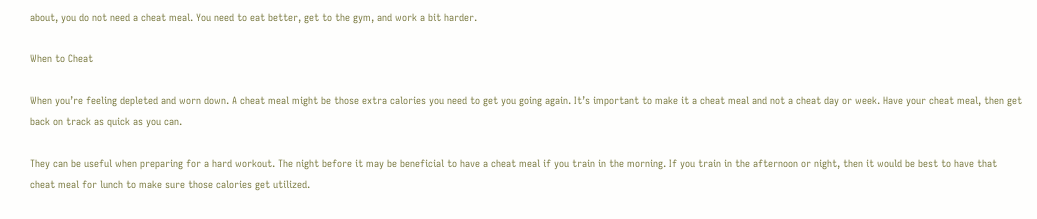about, you do not need a cheat meal. You need to eat better, get to the gym, and work a bit harder.

When to Cheat

When you’re feeling depleted and worn down. A cheat meal might be those extra calories you need to get you going again. It’s important to make it a cheat meal and not a cheat day or week. Have your cheat meal, then get back on track as quick as you can.

They can be useful when preparing for a hard workout. The night before it may be beneficial to have a cheat meal if you train in the morning. If you train in the afternoon or night, then it would be best to have that cheat meal for lunch to make sure those calories get utilized.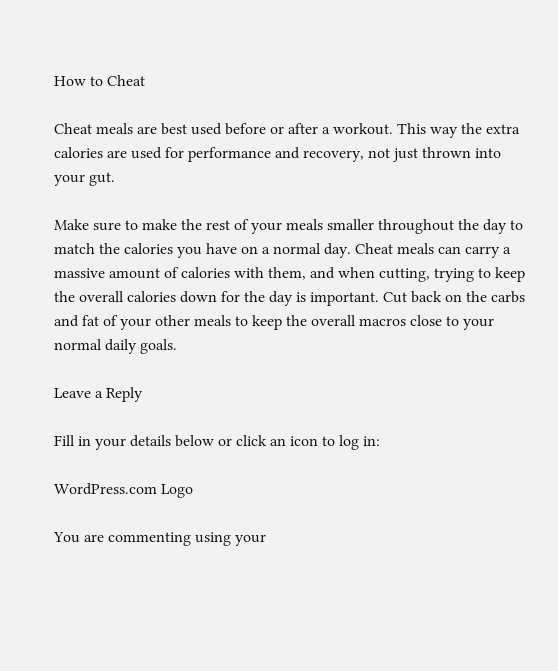How to Cheat

Cheat meals are best used before or after a workout. This way the extra calories are used for performance and recovery, not just thrown into your gut.

Make sure to make the rest of your meals smaller throughout the day to match the calories you have on a normal day. Cheat meals can carry a massive amount of calories with them, and when cutting, trying to keep the overall calories down for the day is important. Cut back on the carbs and fat of your other meals to keep the overall macros close to your normal daily goals.

Leave a Reply

Fill in your details below or click an icon to log in:

WordPress.com Logo

You are commenting using your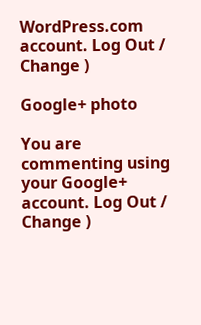WordPress.com account. Log Out /  Change )

Google+ photo

You are commenting using your Google+ account. Log Out /  Change )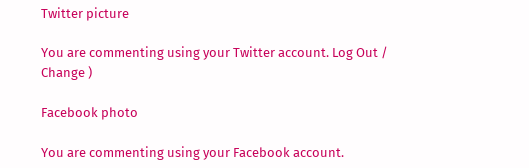Twitter picture

You are commenting using your Twitter account. Log Out /  Change )

Facebook photo

You are commenting using your Facebook account.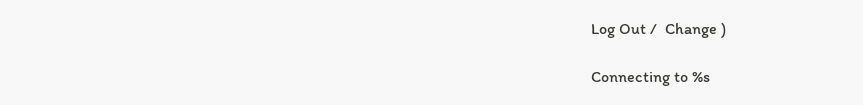Log Out /  Change )

Connecting to %s